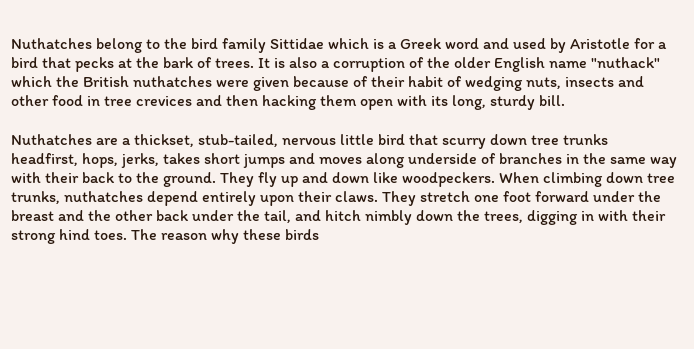Nuthatches belong to the bird family Sittidae which is a Greek word and used by Aristotle for a bird that pecks at the bark of trees. It is also a corruption of the older English name "nuthack" which the British nuthatches were given because of their habit of wedging nuts, insects and other food in tree crevices and then hacking them open with its long, sturdy bill.

Nuthatches are a thickset, stub-tailed, nervous little bird that scurry down tree trunks headfirst, hops, jerks, takes short jumps and moves along underside of branches in the same way with their back to the ground. They fly up and down like woodpeckers. When climbing down tree trunks, nuthatches depend entirely upon their claws. They stretch one foot forward under the breast and the other back under the tail, and hitch nimbly down the trees, digging in with their strong hind toes. The reason why these birds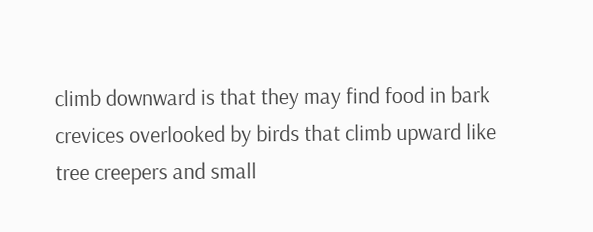climb downward is that they may find food in bark crevices overlooked by birds that climb upward like tree creepers and small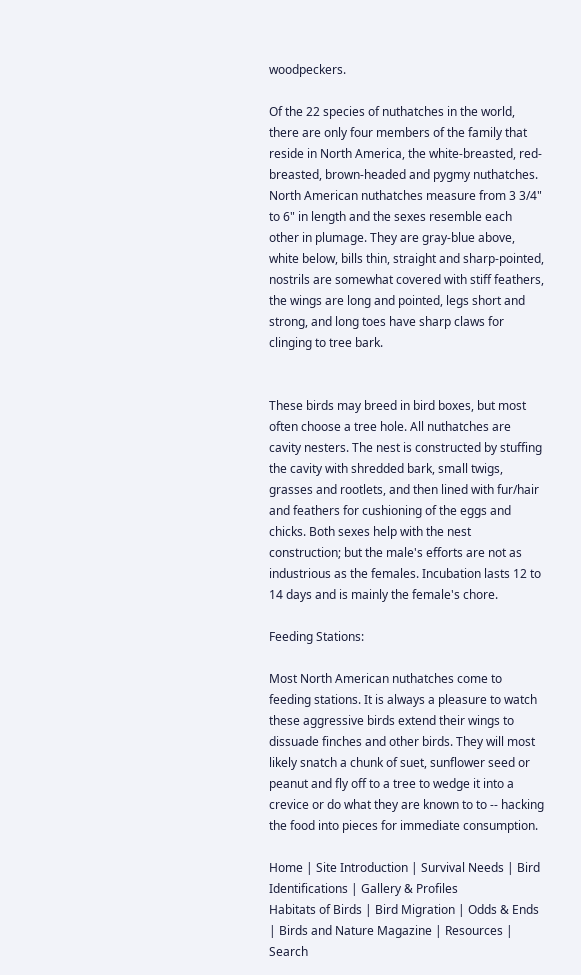woodpeckers.

Of the 22 species of nuthatches in the world, there are only four members of the family that reside in North America, the white-breasted, red-breasted, brown-headed and pygmy nuthatches. North American nuthatches measure from 3 3/4" to 6" in length and the sexes resemble each other in plumage. They are gray-blue above, white below, bills thin, straight and sharp-pointed, nostrils are somewhat covered with stiff feathers, the wings are long and pointed, legs short and strong, and long toes have sharp claws for clinging to tree bark.


These birds may breed in bird boxes, but most often choose a tree hole. All nuthatches are cavity nesters. The nest is constructed by stuffing the cavity with shredded bark, small twigs, grasses and rootlets, and then lined with fur/hair and feathers for cushioning of the eggs and chicks. Both sexes help with the nest construction; but the male's efforts are not as industrious as the females. Incubation lasts 12 to 14 days and is mainly the female's chore.

Feeding Stations:

Most North American nuthatches come to feeding stations. It is always a pleasure to watch these aggressive birds extend their wings to dissuade finches and other birds. They will most likely snatch a chunk of suet, sunflower seed or peanut and fly off to a tree to wedge it into a crevice or do what they are known to to -- hacking the food into pieces for immediate consumption.

Home | Site Introduction | Survival Needs | Bird Identifications | Gallery & Profiles
Habitats of Birds | Bird Migration | Odds & Ends | Birds and Nature Magazine | Resources | Search